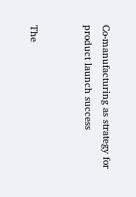Co-manufacturing as strategy for product launch success


The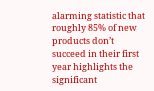alarming statistic that roughly 85% of new products don’t succeed in their first year highlights the significant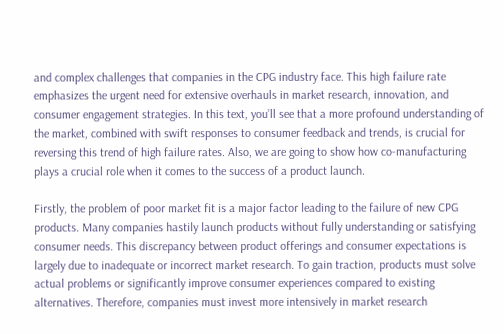and complex challenges that companies in the CPG industry face. This high failure rate emphasizes the urgent need for extensive overhauls in market research, innovation, and consumer engagement strategies. In this text, you’ll see that a more profound understanding of the market, combined with swift responses to consumer feedback and trends, is crucial for reversing this trend of high failure rates. Also, we are going to show how co-manufacturing plays a crucial role when it comes to the success of a product launch.

Firstly, the problem of poor market fit is a major factor leading to the failure of new CPG products. Many companies hastily launch products without fully understanding or satisfying consumer needs. This discrepancy between product offerings and consumer expectations is largely due to inadequate or incorrect market research. To gain traction, products must solve actual problems or significantly improve consumer experiences compared to existing alternatives. Therefore, companies must invest more intensively in market research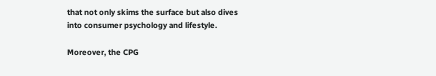that not only skims the surface but also dives into consumer psychology and lifestyle.

Moreover, the CPG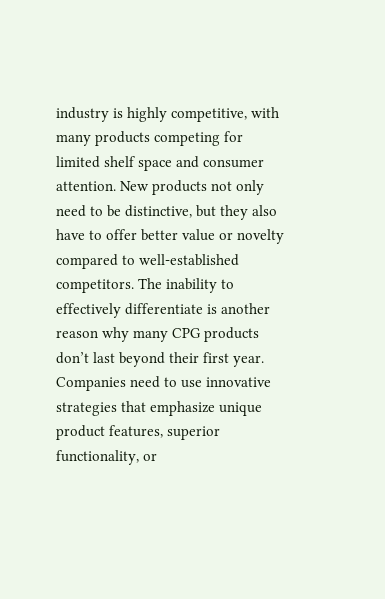industry is highly competitive, with many products competing for limited shelf space and consumer attention. New products not only need to be distinctive, but they also have to offer better value or novelty compared to well-established competitors. The inability to effectively differentiate is another reason why many CPG products don’t last beyond their first year. Companies need to use innovative strategies that emphasize unique product features, superior functionality, or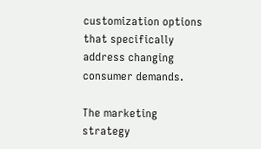customization options that specifically address changing consumer demands.

The marketing strategy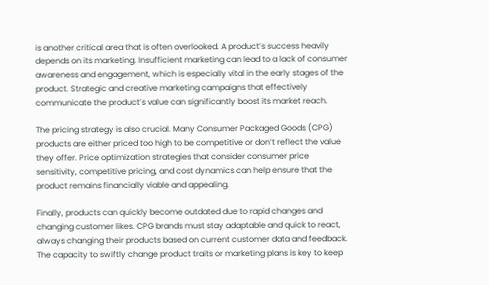is another critical area that is often overlooked. A product’s success heavily depends on its marketing. Insufficient marketing can lead to a lack of consumer awareness and engagement, which is especially vital in the early stages of the product. Strategic and creative marketing campaigns that effectively communicate the product’s value can significantly boost its market reach.

The pricing strategy is also crucial. Many Consumer Packaged Goods (CPG) products are either priced too high to be competitive or don’t reflect the value they offer. Price optimization strategies that consider consumer price sensitivity, competitive pricing, and cost dynamics can help ensure that the product remains financially viable and appealing.

Finally, products can quickly become outdated due to rapid changes and changing customer likes. CPG brands must stay adaptable and quick to react, always changing their products based on current customer data and feedback. The capacity to swiftly change product traits or marketing plans is key to keep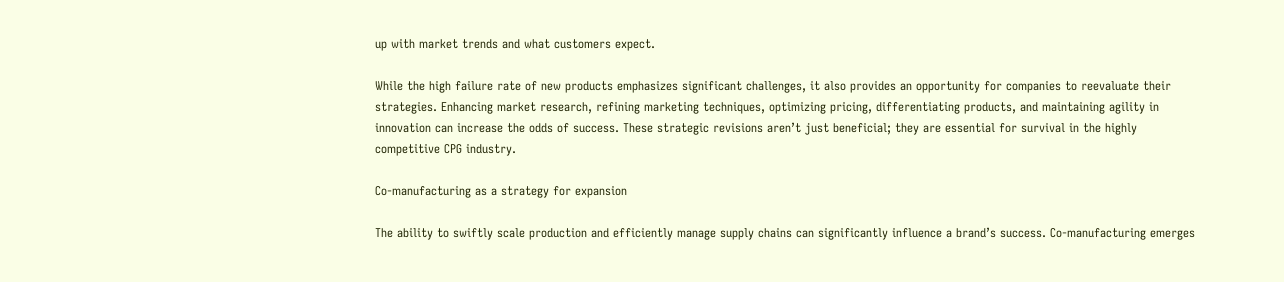up with market trends and what customers expect.

While the high failure rate of new products emphasizes significant challenges, it also provides an opportunity for companies to reevaluate their strategies. Enhancing market research, refining marketing techniques, optimizing pricing, differentiating products, and maintaining agility in innovation can increase the odds of success. These strategic revisions aren’t just beneficial; they are essential for survival in the highly competitive CPG industry.

Co-manufacturing as a strategy for expansion

The ability to swiftly scale production and efficiently manage supply chains can significantly influence a brand’s success. Co-manufacturing emerges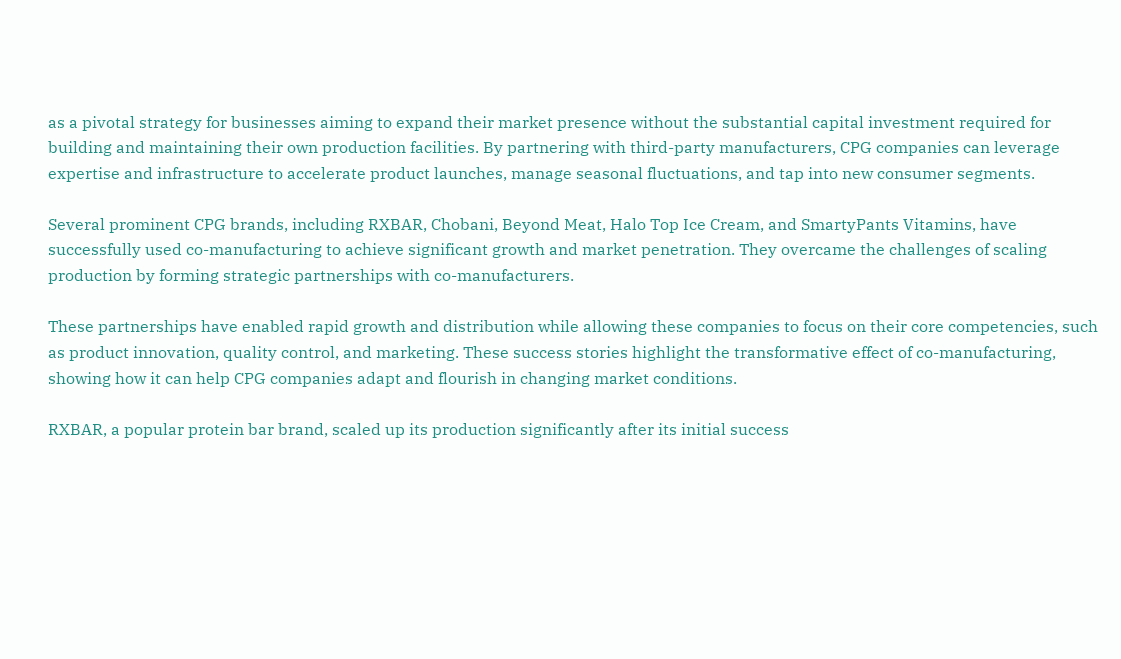as a pivotal strategy for businesses aiming to expand their market presence without the substantial capital investment required for building and maintaining their own production facilities. By partnering with third-party manufacturers, CPG companies can leverage expertise and infrastructure to accelerate product launches, manage seasonal fluctuations, and tap into new consumer segments.

Several prominent CPG brands, including RXBAR, Chobani, Beyond Meat, Halo Top Ice Cream, and SmartyPants Vitamins, have successfully used co-manufacturing to achieve significant growth and market penetration. They overcame the challenges of scaling production by forming strategic partnerships with co-manufacturers.

These partnerships have enabled rapid growth and distribution while allowing these companies to focus on their core competencies, such as product innovation, quality control, and marketing. These success stories highlight the transformative effect of co-manufacturing, showing how it can help CPG companies adapt and flourish in changing market conditions.

RXBAR, a popular protein bar brand, scaled up its production significantly after its initial success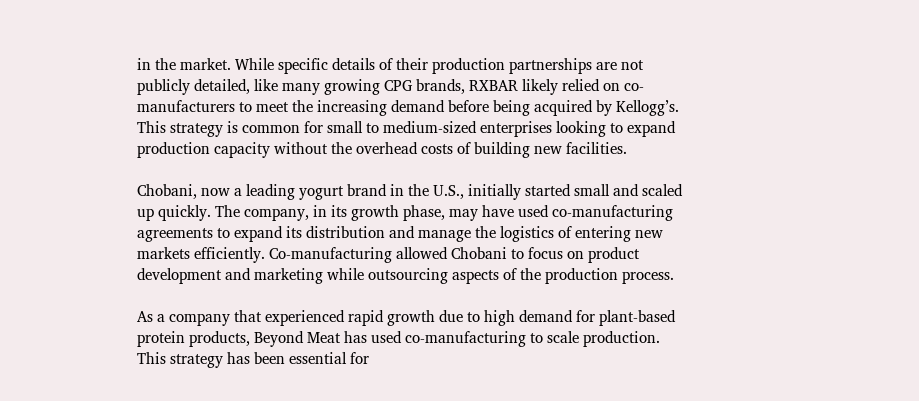in the market. While specific details of their production partnerships are not publicly detailed, like many growing CPG brands, RXBAR likely relied on co-manufacturers to meet the increasing demand before being acquired by Kellogg’s. This strategy is common for small to medium-sized enterprises looking to expand production capacity without the overhead costs of building new facilities.

Chobani, now a leading yogurt brand in the U.S., initially started small and scaled up quickly. The company, in its growth phase, may have used co-manufacturing agreements to expand its distribution and manage the logistics of entering new markets efficiently. Co-manufacturing allowed Chobani to focus on product development and marketing while outsourcing aspects of the production process.

As a company that experienced rapid growth due to high demand for plant-based protein products, Beyond Meat has used co-manufacturing to scale production. This strategy has been essential for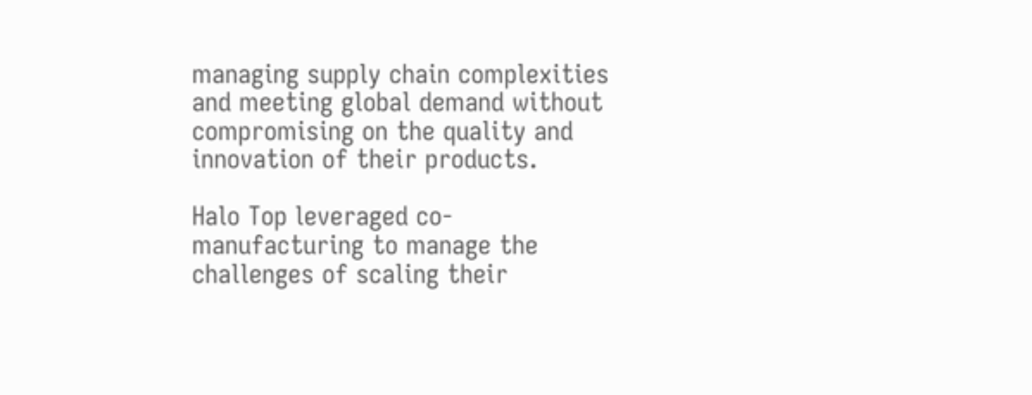managing supply chain complexities and meeting global demand without compromising on the quality and innovation of their products.

Halo Top leveraged co-manufacturing to manage the challenges of scaling their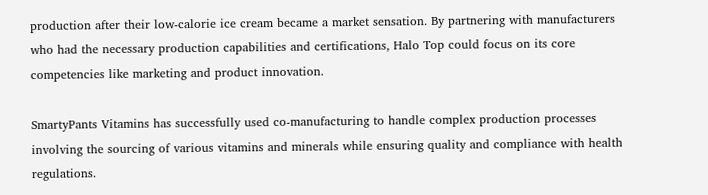production after their low-calorie ice cream became a market sensation. By partnering with manufacturers who had the necessary production capabilities and certifications, Halo Top could focus on its core competencies like marketing and product innovation.

SmartyPants Vitamins has successfully used co-manufacturing to handle complex production processes involving the sourcing of various vitamins and minerals while ensuring quality and compliance with health regulations.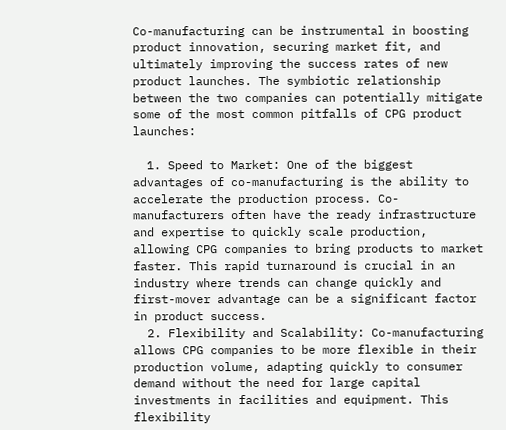Co-manufacturing can be instrumental in boosting product innovation, securing market fit, and ultimately improving the success rates of new product launches. The symbiotic relationship between the two companies can potentially mitigate some of the most common pitfalls of CPG product launches:

  1. Speed to Market: One of the biggest advantages of co-manufacturing is the ability to accelerate the production process. Co-manufacturers often have the ready infrastructure and expertise to quickly scale production, allowing CPG companies to bring products to market faster. This rapid turnaround is crucial in an industry where trends can change quickly and first-mover advantage can be a significant factor in product success.
  2. Flexibility and Scalability: Co-manufacturing allows CPG companies to be more flexible in their production volume, adapting quickly to consumer demand without the need for large capital investments in facilities and equipment. This flexibility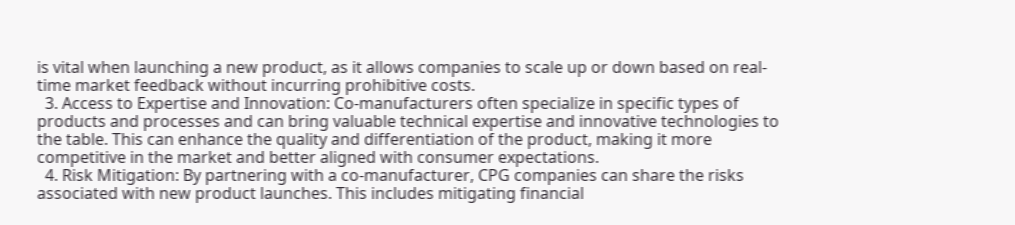is vital when launching a new product, as it allows companies to scale up or down based on real-time market feedback without incurring prohibitive costs.
  3. Access to Expertise and Innovation: Co-manufacturers often specialize in specific types of products and processes and can bring valuable technical expertise and innovative technologies to the table. This can enhance the quality and differentiation of the product, making it more competitive in the market and better aligned with consumer expectations.
  4. Risk Mitigation: By partnering with a co-manufacturer, CPG companies can share the risks associated with new product launches. This includes mitigating financial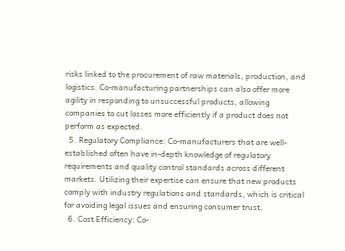risks linked to the procurement of raw materials, production, and logistics. Co-manufacturing partnerships can also offer more agility in responding to unsuccessful products, allowing companies to cut losses more efficiently if a product does not perform as expected.
  5. Regulatory Compliance: Co-manufacturers that are well-established often have in-depth knowledge of regulatory requirements and quality control standards across different markets. Utilizing their expertise can ensure that new products comply with industry regulations and standards, which is critical for avoiding legal issues and ensuring consumer trust.
  6. Cost Efficiency: Co-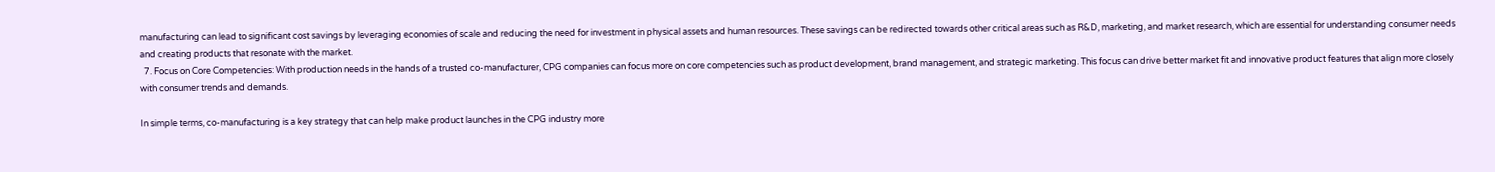manufacturing can lead to significant cost savings by leveraging economies of scale and reducing the need for investment in physical assets and human resources. These savings can be redirected towards other critical areas such as R&D, marketing, and market research, which are essential for understanding consumer needs and creating products that resonate with the market.
  7. Focus on Core Competencies: With production needs in the hands of a trusted co-manufacturer, CPG companies can focus more on core competencies such as product development, brand management, and strategic marketing. This focus can drive better market fit and innovative product features that align more closely with consumer trends and demands.

In simple terms, co-manufacturing is a key strategy that can help make product launches in the CPG industry more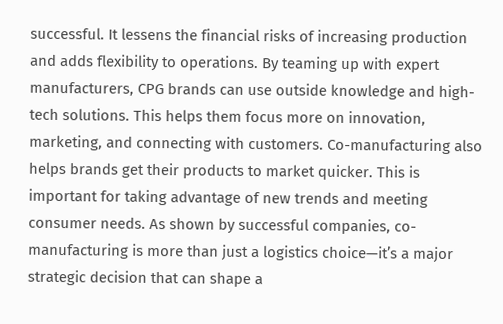successful. It lessens the financial risks of increasing production and adds flexibility to operations. By teaming up with expert manufacturers, CPG brands can use outside knowledge and high-tech solutions. This helps them focus more on innovation, marketing, and connecting with customers. Co-manufacturing also helps brands get their products to market quicker. This is important for taking advantage of new trends and meeting consumer needs. As shown by successful companies, co-manufacturing is more than just a logistics choice—it’s a major strategic decision that can shape a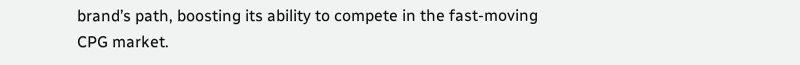brand’s path, boosting its ability to compete in the fast-moving CPG market.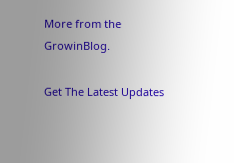More from the GrowinBlog.

Get The Latest Updates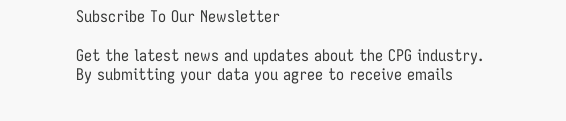Subscribe To Our Newsletter

Get the latest news and updates about the CPG industry.
By submitting your data you agree to receive emails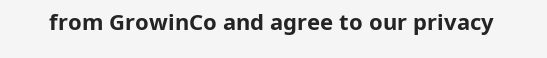from GrowinCo and agree to our privacy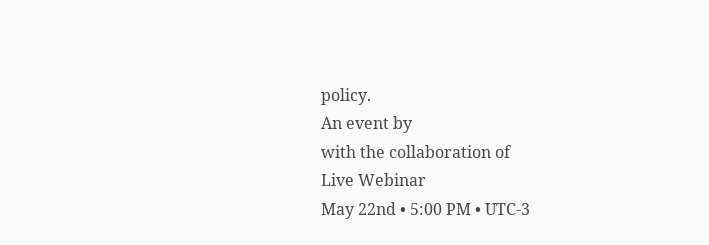policy.
An event by
with the collaboration of
Live Webinar
May 22nd • 5:00 PM • UTC-3